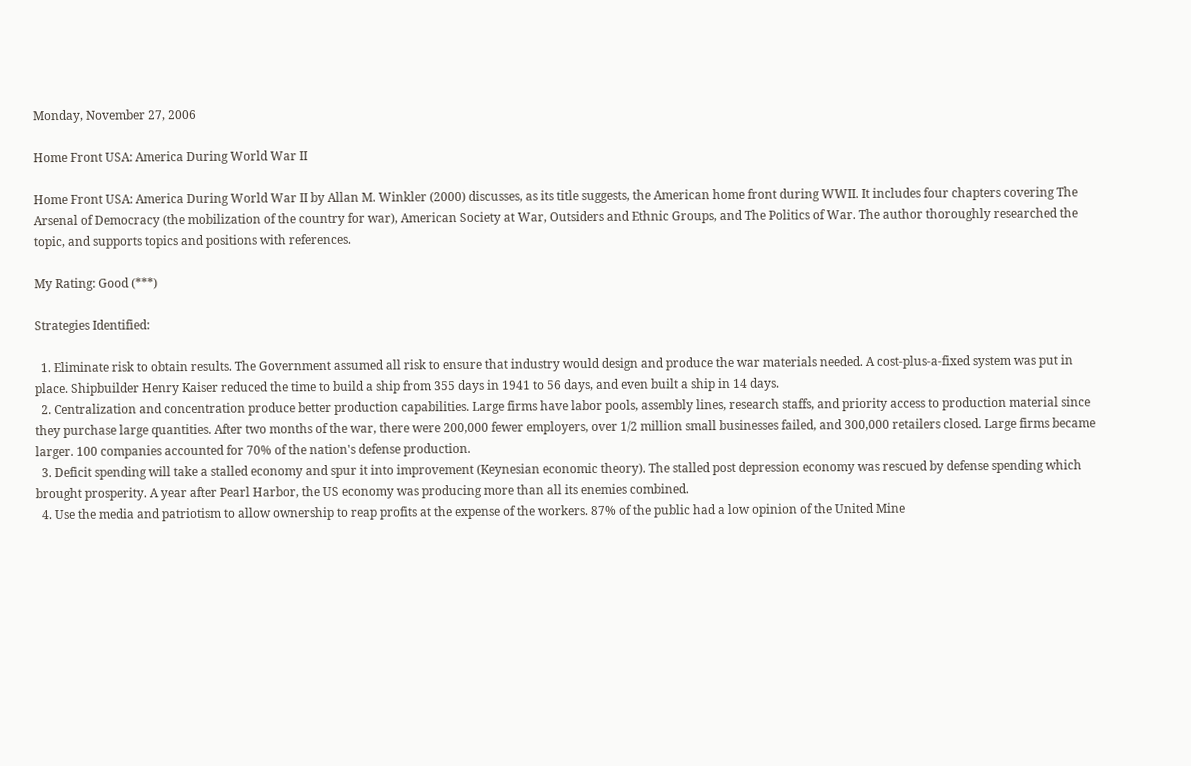Monday, November 27, 2006

Home Front USA: America During World War II

Home Front USA: America During World War II by Allan M. Winkler (2000) discusses, as its title suggests, the American home front during WWII. It includes four chapters covering The Arsenal of Democracy (the mobilization of the country for war), American Society at War, Outsiders and Ethnic Groups, and The Politics of War. The author thoroughly researched the topic, and supports topics and positions with references.

My Rating: Good (***)

Strategies Identified:

  1. Eliminate risk to obtain results. The Government assumed all risk to ensure that industry would design and produce the war materials needed. A cost-plus-a-fixed system was put in place. Shipbuilder Henry Kaiser reduced the time to build a ship from 355 days in 1941 to 56 days, and even built a ship in 14 days.
  2. Centralization and concentration produce better production capabilities. Large firms have labor pools, assembly lines, research staffs, and priority access to production material since they purchase large quantities. After two months of the war, there were 200,000 fewer employers, over 1/2 million small businesses failed, and 300,000 retailers closed. Large firms became larger. 100 companies accounted for 70% of the nation's defense production.
  3. Deficit spending will take a stalled economy and spur it into improvement (Keynesian economic theory). The stalled post depression economy was rescued by defense spending which brought prosperity. A year after Pearl Harbor, the US economy was producing more than all its enemies combined.
  4. Use the media and patriotism to allow ownership to reap profits at the expense of the workers. 87% of the public had a low opinion of the United Mine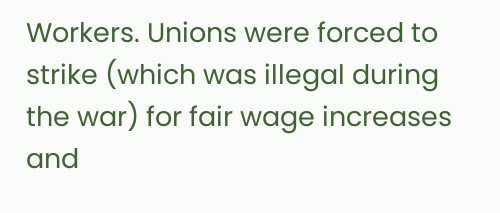Workers. Unions were forced to strike (which was illegal during the war) for fair wage increases and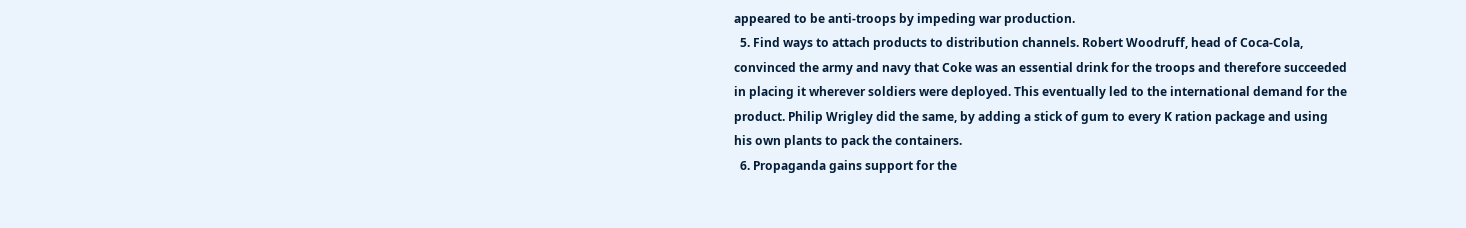appeared to be anti-troops by impeding war production.
  5. Find ways to attach products to distribution channels. Robert Woodruff, head of Coca-Cola, convinced the army and navy that Coke was an essential drink for the troops and therefore succeeded in placing it wherever soldiers were deployed. This eventually led to the international demand for the product. Philip Wrigley did the same, by adding a stick of gum to every K ration package and using his own plants to pack the containers.
  6. Propaganda gains support for the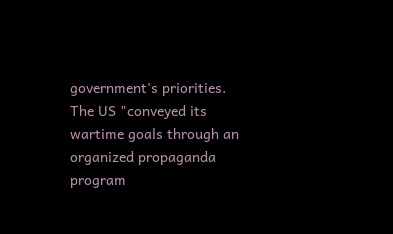government's priorities. The US "conveyed its wartime goals through an organized propaganda program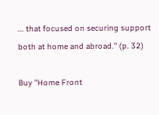... that focused on securing support both at home and abroad." (p. 32)

Buy "Home Front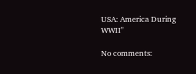USA: America During WWII"

No comments: